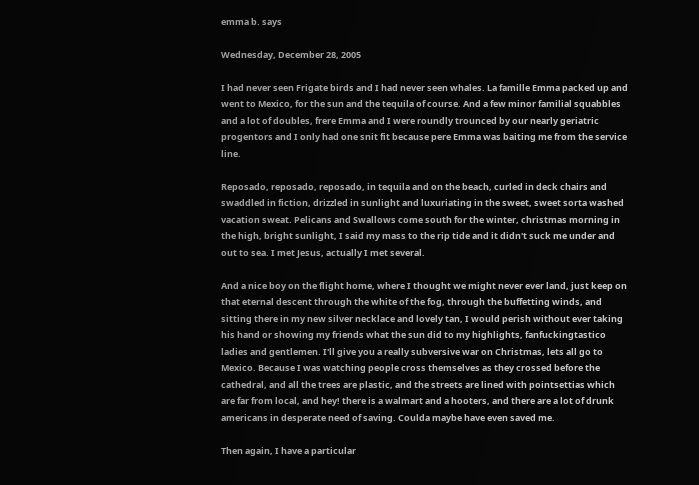emma b. says

Wednesday, December 28, 2005

I had never seen Frigate birds and I had never seen whales. La famille Emma packed up and went to Mexico, for the sun and the tequila of course. And a few minor familial squabbles and a lot of doubles, frere Emma and I were roundly trounced by our nearly geriatric progentors and I only had one snit fit because pere Emma was baiting me from the service line.

Reposado, reposado, reposado, in tequila and on the beach, curled in deck chairs and swaddled in fiction, drizzled in sunlight and luxuriating in the sweet, sweet sorta washed vacation sweat. Pelicans and Swallows come south for the winter, christmas morning in the high, bright sunlight, I said my mass to the rip tide and it didn't suck me under and out to sea. I met Jesus, actually I met several.

And a nice boy on the flight home, where I thought we might never ever land, just keep on that eternal descent through the white of the fog, through the buffetting winds, and sitting there in my new silver necklace and lovely tan, I would perish without ever taking his hand or showing my friends what the sun did to my highlights, fanfuckingtastico ladies and gentlemen. I'll give you a really subversive war on Christmas, lets all go to Mexico. Because I was watching people cross themselves as they crossed before the cathedral, and all the trees are plastic, and the streets are lined with pointsettias which are far from local, and hey! there is a walmart and a hooters, and there are a lot of drunk americans in desperate need of saving. Coulda maybe have even saved me.

Then again, I have a particular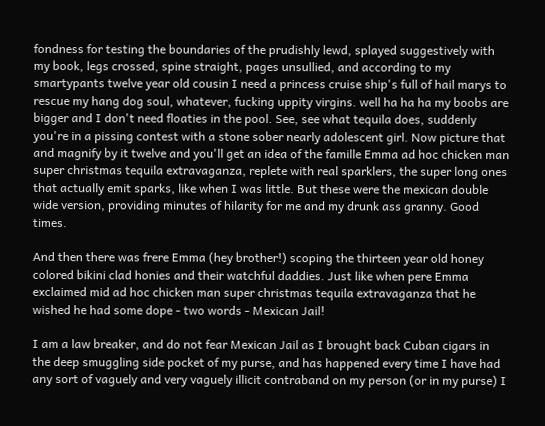fondness for testing the boundaries of the prudishly lewd, splayed suggestively with my book, legs crossed, spine straight, pages unsullied, and according to my smartypants twelve year old cousin I need a princess cruise ship's full of hail marys to rescue my hang dog soul, whatever, fucking uppity virgins. well ha ha ha my boobs are bigger and I don't need floaties in the pool. See, see what tequila does, suddenly you're in a pissing contest with a stone sober nearly adolescent girl. Now picture that and magnify by it twelve and you'll get an idea of the famille Emma ad hoc chicken man super christmas tequila extravaganza, replete with real sparklers, the super long ones that actually emit sparks, like when I was little. But these were the mexican double wide version, providing minutes of hilarity for me and my drunk ass granny. Good times.

And then there was frere Emma (hey brother!) scoping the thirteen year old honey colored bikini clad honies and their watchful daddies. Just like when pere Emma exclaimed mid ad hoc chicken man super christmas tequila extravaganza that he wished he had some dope - two words - Mexican Jail!

I am a law breaker, and do not fear Mexican Jail as I brought back Cuban cigars in the deep smuggling side pocket of my purse, and has happened every time I have had any sort of vaguely and very vaguely illicit contraband on my person (or in my purse) I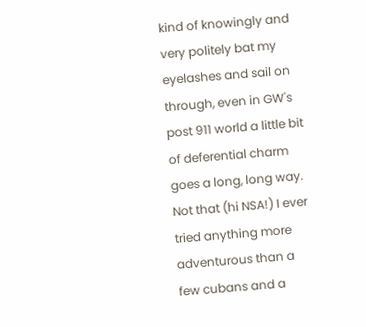kind of knowingly and very politely bat my eyelashes and sail on through, even in GW's post 911 world a little bit of deferential charm goes a long, long way. Not that (hi NSA!) I ever tried anything more adventurous than a few cubans and a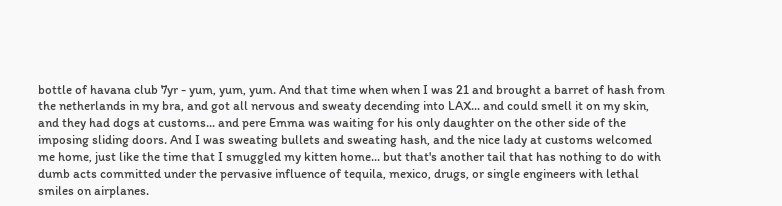bottle of havana club 7yr - yum, yum, yum. And that time when when I was 21 and brought a barret of hash from the netherlands in my bra, and got all nervous and sweaty decending into LAX... and could smell it on my skin, and they had dogs at customs... and pere Emma was waiting for his only daughter on the other side of the imposing sliding doors. And I was sweating bullets and sweating hash, and the nice lady at customs welcomed me home, just like the time that I smuggled my kitten home... but that's another tail that has nothing to do with dumb acts committed under the pervasive influence of tequila, mexico, drugs, or single engineers with lethal smiles on airplanes.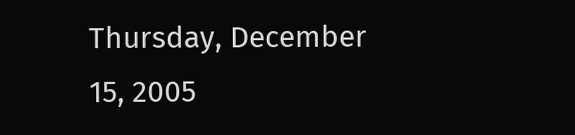Thursday, December 15, 2005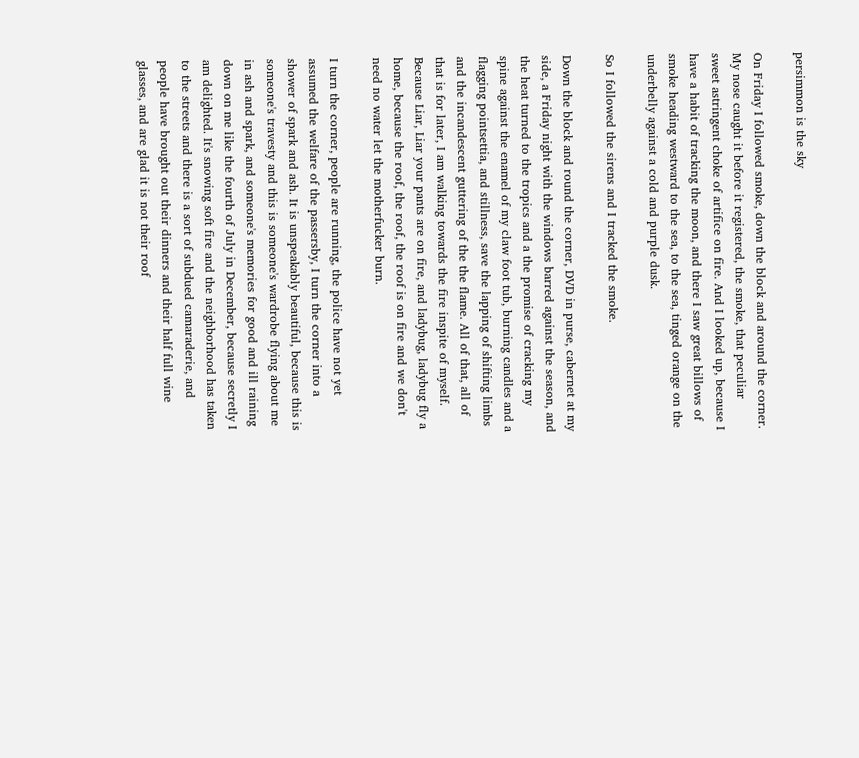persimmon is the sky

On Friday I followed smoke, down the block and around the corner. My nose caught it before it registered, the smoke, that peculiar sweet astringent choke of artifice on fire. And I looked up, because I have a habit of tracking the moon, and there I saw great billows of smoke heading westward to the sea, to the sea, tinged orange on the underbelly against a cold and purple dusk.

So I followed the sirens and I tracked the smoke.

Down the block and round the corner, DVD in purse, cabernet at my side, a Friday night with the windows barred against the season, and the heat turned to the tropics and a the promise of cracking my spine against the enamel of my claw foot tub, burning candles and a flagging pointsettia, and stillness, save the lapping of shifting limbs and the incandescent guttering of the the flame. All of that, all of that is for later, I am walking towards the fire inspite of myself. Because Liar, Liar your pants are on fire, and ladybug, ladybug fly a home, because the roof, the roof, the roof is on fire and we don't need no water let the motherfucker burn.

I turn the corner, people are running, the police have not yet assumed the welfare of the passersby, I turn the corner into a shower of spark and ash. It is unspeakably beautiful, because this is someone's travesty and this is someone's wardrobe flying about me in ash and spark, and someone's memories for good and ill raining down on me like the fourth of July in December, because secretly I am delighted. It's snowing soft fire and the neighborhood has taken to the streets and there is a sort of subdued camaraderie, and people have brought out their dinners and their half full wine glasses, and are glad it is not their roof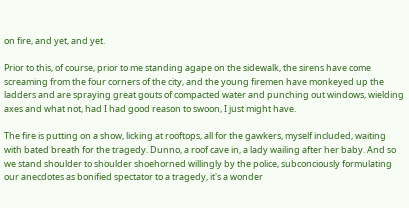on fire, and yet, and yet.

Prior to this, of course, prior to me standing agape on the sidewalk, the sirens have come screaming from the four corners of the city, and the young firemen have monkeyed up the ladders and are spraying great gouts of compacted water and punching out windows, wielding axes and what not, had I had good reason to swoon, I just might have.

The fire is putting on a show, licking at rooftops, all for the gawkers, myself included, waiting with bated breath for the tragedy. Dunno, a roof cave in, a lady wailing after her baby. And so we stand shoulder to shoulder shoehorned willingly by the police, subconciously formulating our anecdotes as bonified spectator to a tragedy, it's a wonder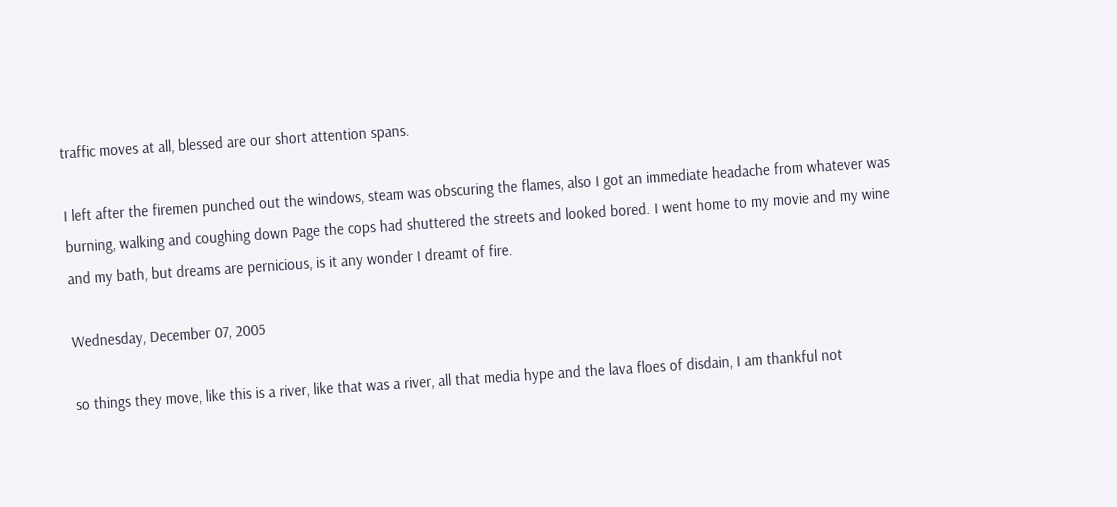traffic moves at all, blessed are our short attention spans.

I left after the firemen punched out the windows, steam was obscuring the flames, also I got an immediate headache from whatever was burning, walking and coughing down Page the cops had shuttered the streets and looked bored. I went home to my movie and my wine and my bath, but dreams are pernicious, is it any wonder I dreamt of fire.

Wednesday, December 07, 2005

so things they move, like this is a river, like that was a river, all that media hype and the lava floes of disdain, I am thankful not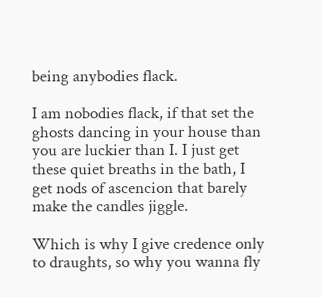being anybodies flack.

I am nobodies flack, if that set the ghosts dancing in your house than you are luckier than I. I just get these quiet breaths in the bath, I get nods of ascencion that barely make the candles jiggle.

Which is why I give credence only to draughts, so why you wanna fly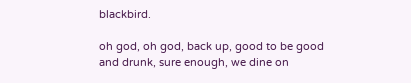blackbird.

oh god, oh god, back up, good to be good and drunk, sure enough, we dine on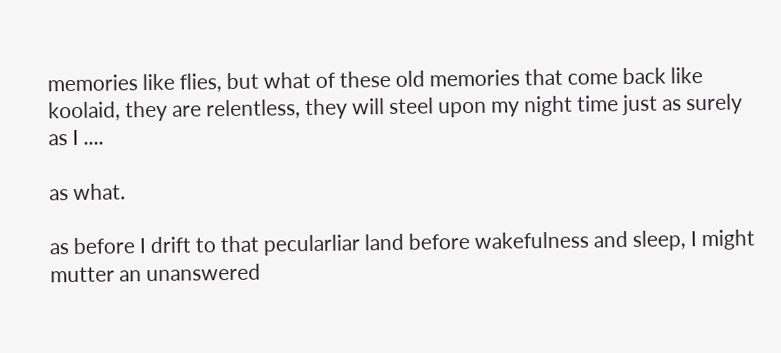memories like flies, but what of these old memories that come back like koolaid, they are relentless, they will steel upon my night time just as surely as I ....

as what.

as before I drift to that pecularliar land before wakefulness and sleep, I might mutter an unanswered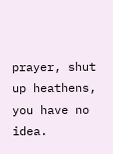prayer, shut up heathens, you have no idea.